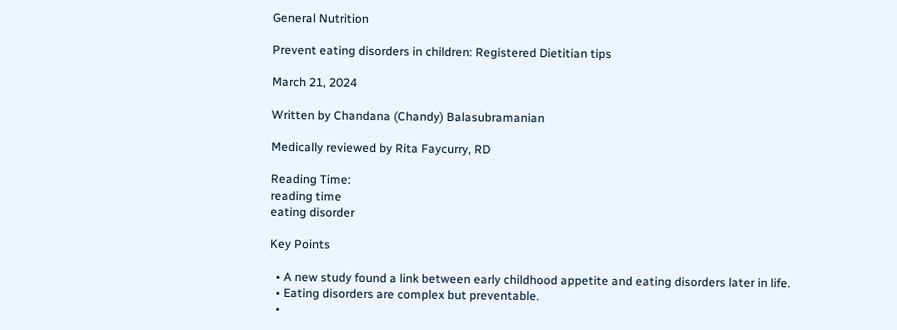General Nutrition

Prevent eating disorders in children: Registered Dietitian tips

March 21, 2024

Written by Chandana (Chandy) Balasubramanian

Medically reviewed by Rita Faycurry, RD

Reading Time:
reading time
eating disorder

Key Points

  • A new study found a link between early childhood appetite and eating disorders later in life.
  • Eating disorders are complex but preventable.
  •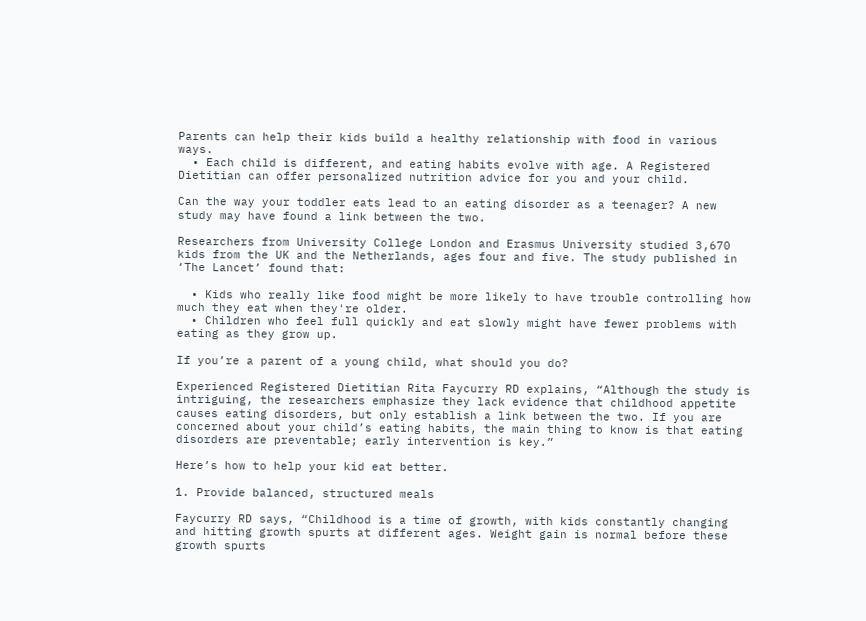Parents can help their kids build a healthy relationship with food in various ways.
  • Each child is different, and eating habits evolve with age. A Registered Dietitian can offer personalized nutrition advice for you and your child.

Can the way your toddler eats lead to an eating disorder as a teenager? A new study may have found a link between the two.

Researchers from University College London and Erasmus University studied 3,670 kids from the UK and the Netherlands, ages four and five. The study published in ‘The Lancet’ found that:

  • Kids who really like food might be more likely to have trouble controlling how much they eat when they're older.
  • Children who feel full quickly and eat slowly might have fewer problems with eating as they grow up.

If you’re a parent of a young child, what should you do?

Experienced Registered Dietitian Rita Faycurry RD explains, “Although the study is intriguing, the researchers emphasize they lack evidence that childhood appetite causes eating disorders, but only establish a link between the two. If you are concerned about your child’s eating habits, the main thing to know is that eating disorders are preventable; early intervention is key.”

Here’s how to help your kid eat better.

1. Provide balanced, structured meals

Faycurry RD says, “Childhood is a time of growth, with kids constantly changing and hitting growth spurts at different ages. Weight gain is normal before these growth spurts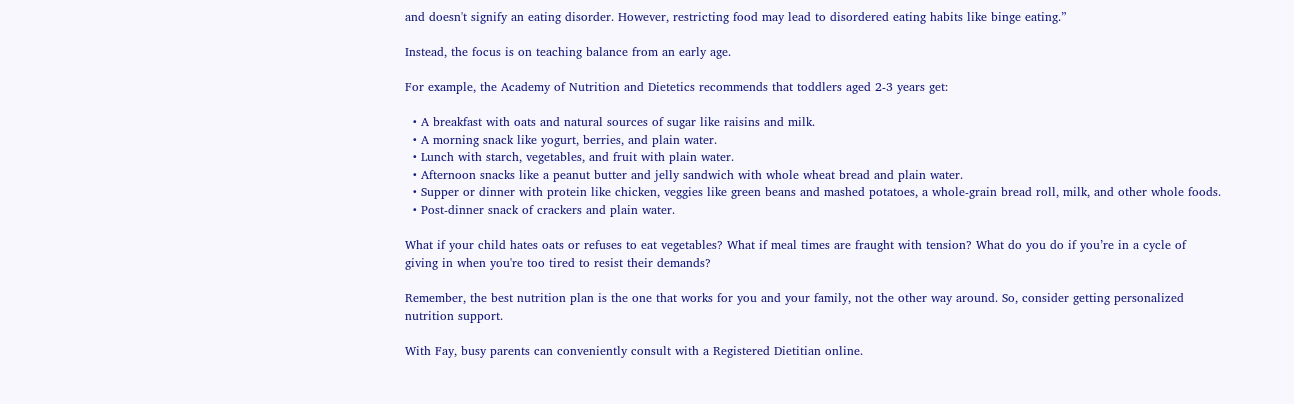and doesn't signify an eating disorder. However, restricting food may lead to disordered eating habits like binge eating.”

Instead, the focus is on teaching balance from an early age.

For example, the Academy of Nutrition and Dietetics recommends that toddlers aged 2-3 years get:

  • A breakfast with oats and natural sources of sugar like raisins and milk.
  • A morning snack like yogurt, berries, and plain water.
  • Lunch with starch, vegetables, and fruit with plain water.
  • Afternoon snacks like a peanut butter and jelly sandwich with whole wheat bread and plain water.
  • Supper or dinner with protein like chicken, veggies like green beans and mashed potatoes, a whole-grain bread roll, milk, and other whole foods.
  • Post-dinner snack of crackers and plain water.

What if your child hates oats or refuses to eat vegetables? What if meal times are fraught with tension? What do you do if you’re in a cycle of giving in when you're too tired to resist their demands?

Remember, the best nutrition plan is the one that works for you and your family, not the other way around. So, consider getting personalized nutrition support.

With Fay, busy parents can conveniently consult with a Registered Dietitian online.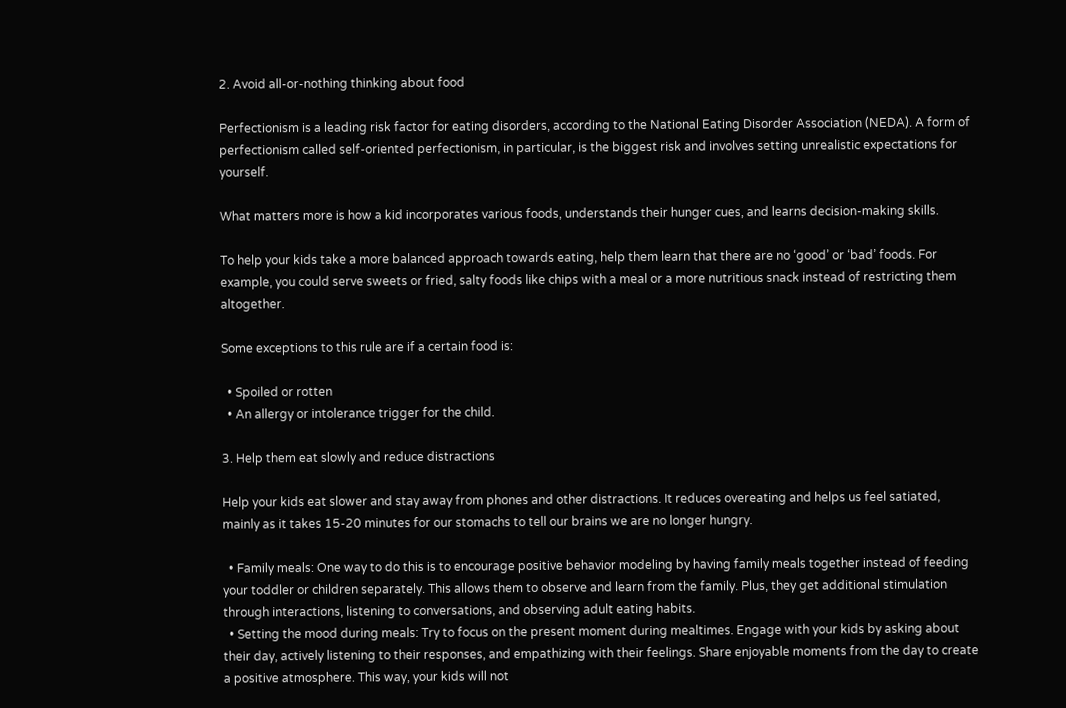2. Avoid all-or-nothing thinking about food

Perfectionism is a leading risk factor for eating disorders, according to the National Eating Disorder Association (NEDA). A form of perfectionism called self-oriented perfectionism, in particular, is the biggest risk and involves setting unrealistic expectations for yourself.

What matters more is how a kid incorporates various foods, understands their hunger cues, and learns decision-making skills.

To help your kids take a more balanced approach towards eating, help them learn that there are no ‘good’ or ‘bad’ foods. For example, you could serve sweets or fried, salty foods like chips with a meal or a more nutritious snack instead of restricting them altogether.

Some exceptions to this rule are if a certain food is:

  • Spoiled or rotten
  • An allergy or intolerance trigger for the child.

3. Help them eat slowly and reduce distractions

Help your kids eat slower and stay away from phones and other distractions. It reduces overeating and helps us feel satiated, mainly as it takes 15-20 minutes for our stomachs to tell our brains we are no longer hungry.

  • Family meals: One way to do this is to encourage positive behavior modeling by having family meals together instead of feeding your toddler or children separately. This allows them to observe and learn from the family. Plus, they get additional stimulation through interactions, listening to conversations, and observing adult eating habits.
  • Setting the mood during meals: Try to focus on the present moment during mealtimes. Engage with your kids by asking about their day, actively listening to their responses, and empathizing with their feelings. Share enjoyable moments from the day to create a positive atmosphere. This way, your kids will not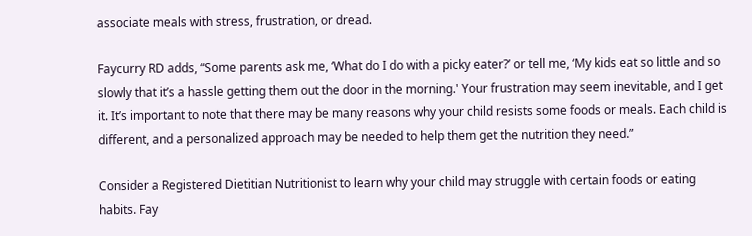associate meals with stress, frustration, or dread.

Faycurry RD adds, “Some parents ask me, ‘What do I do with a picky eater?’ or tell me, ‘My kids eat so little and so slowly that it’s a hassle getting them out the door in the morning.' Your frustration may seem inevitable, and I get it. It’s important to note that there may be many reasons why your child resists some foods or meals. Each child is different, and a personalized approach may be needed to help them get the nutrition they need.”

Consider a Registered Dietitian Nutritionist to learn why your child may struggle with certain foods or eating habits. Fay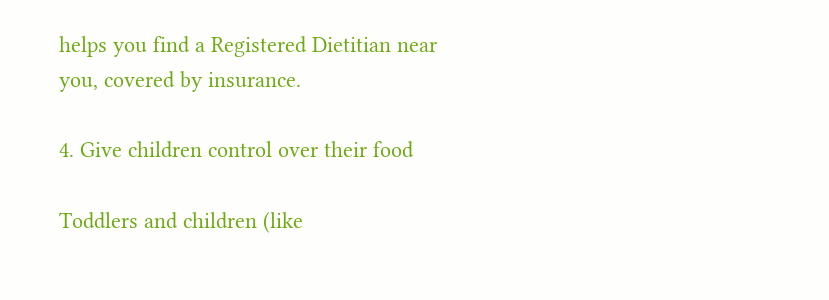helps you find a Registered Dietitian near you, covered by insurance.

4. Give children control over their food

Toddlers and children (like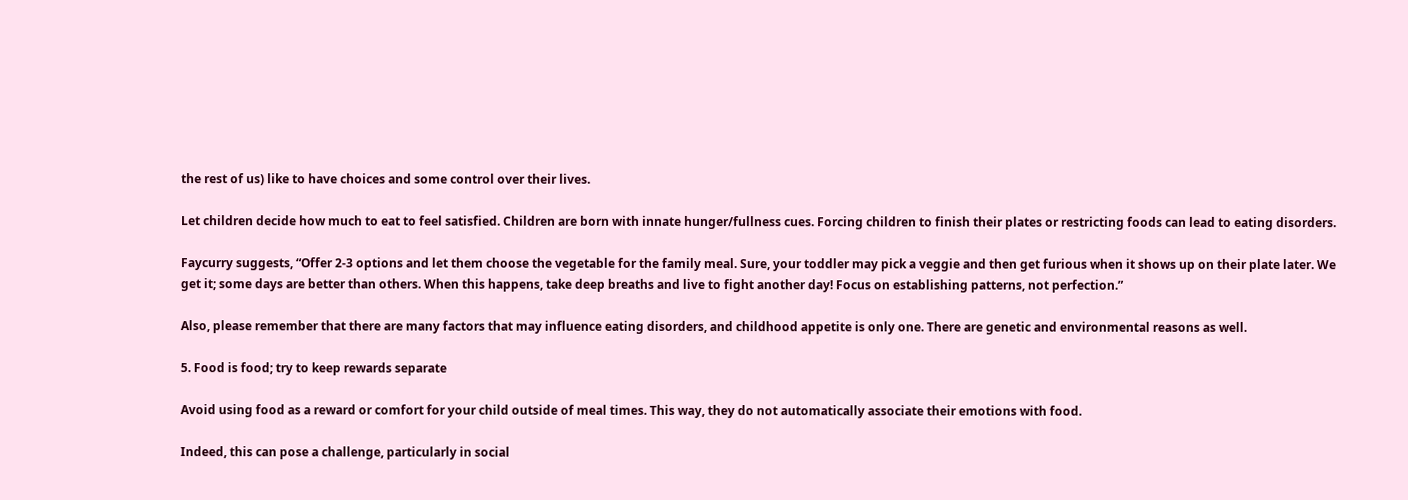the rest of us) like to have choices and some control over their lives.

Let children decide how much to eat to feel satisfied. Children are born with innate hunger/fullness cues. Forcing children to finish their plates or restricting foods can lead to eating disorders.

Faycurry suggests, “Offer 2-3 options and let them choose the vegetable for the family meal. Sure, your toddler may pick a veggie and then get furious when it shows up on their plate later. We get it; some days are better than others. When this happens, take deep breaths and live to fight another day! Focus on establishing patterns, not perfection.”

Also, please remember that there are many factors that may influence eating disorders, and childhood appetite is only one. There are genetic and environmental reasons as well.

5. Food is food; try to keep rewards separate

Avoid using food as a reward or comfort for your child outside of meal times. This way, they do not automatically associate their emotions with food.

Indeed, this can pose a challenge, particularly in social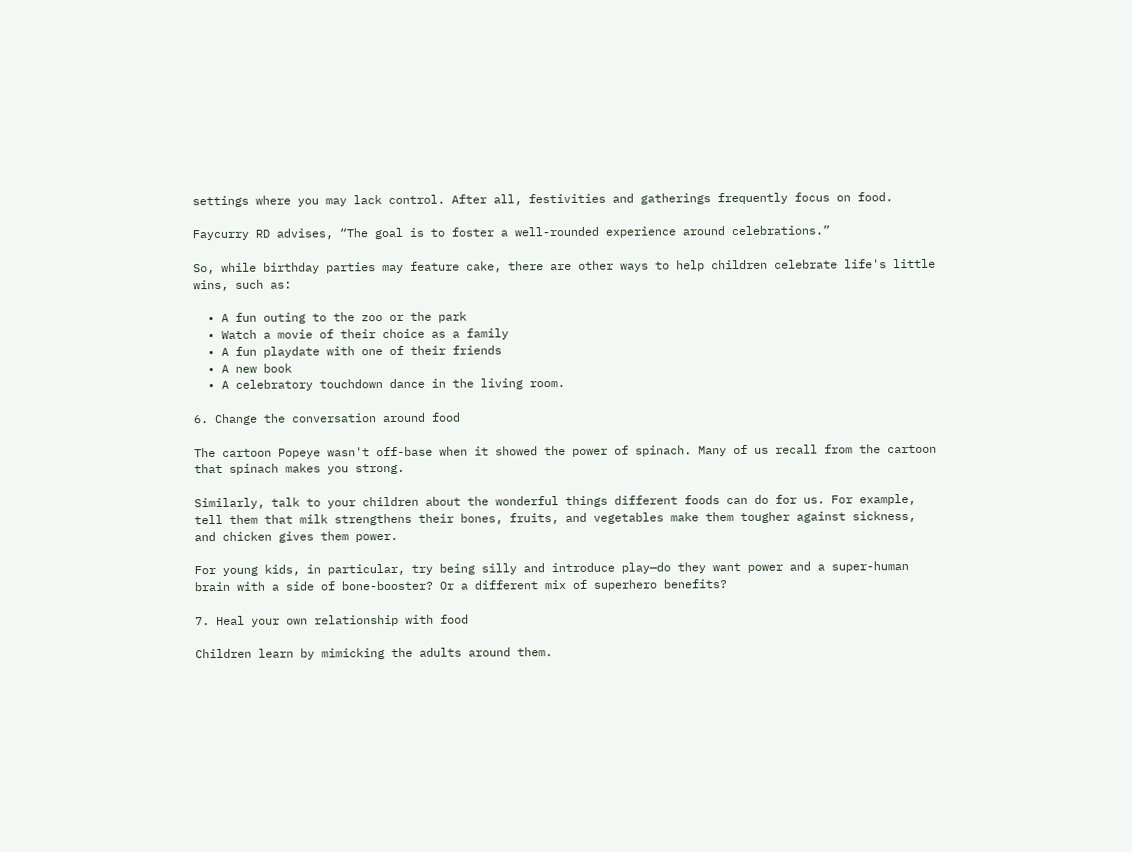settings where you may lack control. After all, festivities and gatherings frequently focus on food.

Faycurry RD advises, “The goal is to foster a well-rounded experience around celebrations.”

So, while birthday parties may feature cake, there are other ways to help children celebrate life's little wins, such as:

  • A fun outing to the zoo or the park
  • Watch a movie of their choice as a family
  • A fun playdate with one of their friends
  • A new book
  • A celebratory touchdown dance in the living room.

6. Change the conversation around food

The cartoon Popeye wasn't off-base when it showed the power of spinach. Many of us recall from the cartoon that spinach makes you strong.

Similarly, talk to your children about the wonderful things different foods can do for us. For example, tell them that milk strengthens their bones, fruits, and vegetables make them tougher against sickness, and chicken gives them power.

For young kids, in particular, try being silly and introduce play—do they want power and a super-human brain with a side of bone-booster? Or a different mix of superhero benefits?

7. Heal your own relationship with food

Children learn by mimicking the adults around them.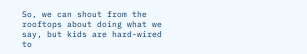So, we can shout from the rooftops about doing what we say, but kids are hard-wired to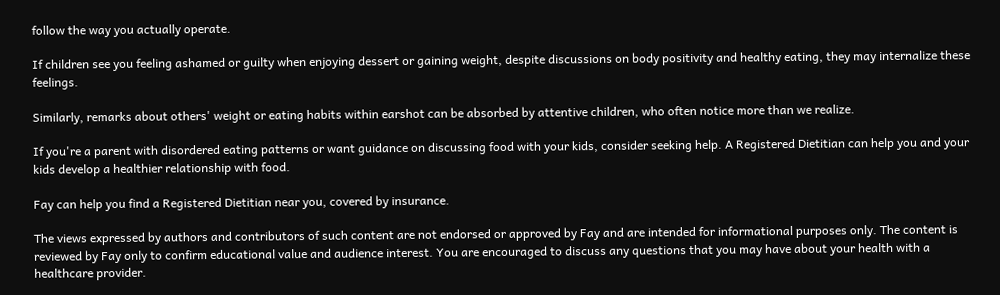follow the way you actually operate.

If children see you feeling ashamed or guilty when enjoying dessert or gaining weight, despite discussions on body positivity and healthy eating, they may internalize these feelings.

Similarly, remarks about others' weight or eating habits within earshot can be absorbed by attentive children, who often notice more than we realize.

If you're a parent with disordered eating patterns or want guidance on discussing food with your kids, consider seeking help. A Registered Dietitian can help you and your kids develop a healthier relationship with food.

Fay can help you find a Registered Dietitian near you, covered by insurance.

The views expressed by authors and contributors of such content are not endorsed or approved by Fay and are intended for informational purposes only. The content is reviewed by Fay only to confirm educational value and audience interest. You are encouraged to discuss any questions that you may have about your health with a healthcare provider.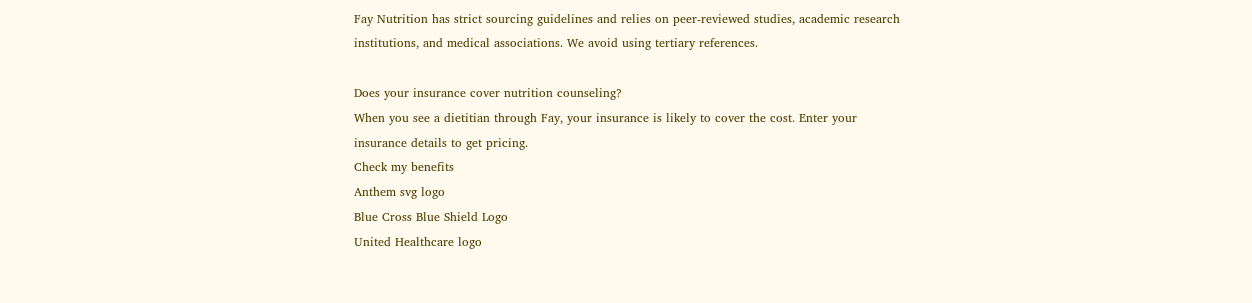Fay Nutrition has strict sourcing guidelines and relies on peer-reviewed studies, academic research institutions, and medical associations. We avoid using tertiary references.

Does your insurance cover nutrition counseling?
When you see a dietitian through Fay, your insurance is likely to cover the cost. Enter your insurance details to get pricing.
Check my benefits
Anthem svg logo
Blue Cross Blue Shield Logo
United Healthcare logo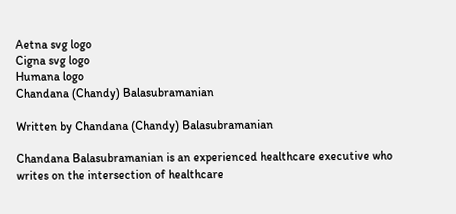Aetna svg logo
Cigna svg logo
Humana logo
Chandana (Chandy) Balasubramanian

Written by Chandana (Chandy) Balasubramanian

Chandana Balasubramanian is an experienced healthcare executive who writes on the intersection of healthcare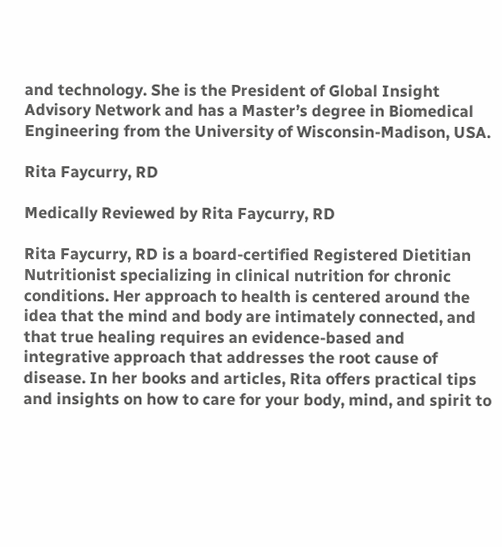and technology. She is the President of Global Insight Advisory Network and has a Master’s degree in Biomedical Engineering from the University of Wisconsin-Madison, USA.

Rita Faycurry, RD

Medically Reviewed by Rita Faycurry, RD

Rita Faycurry, RD is a board-certified Registered Dietitian Nutritionist specializing in clinical nutrition for chronic conditions. Her approach to health is centered around the idea that the mind and body are intimately connected, and that true healing requires an evidence-based and integrative approach that addresses the root cause of disease. In her books and articles, Rita offers practical tips and insights on how to care for your body, mind, and spirit to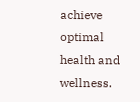achieve optimal health and wellness.